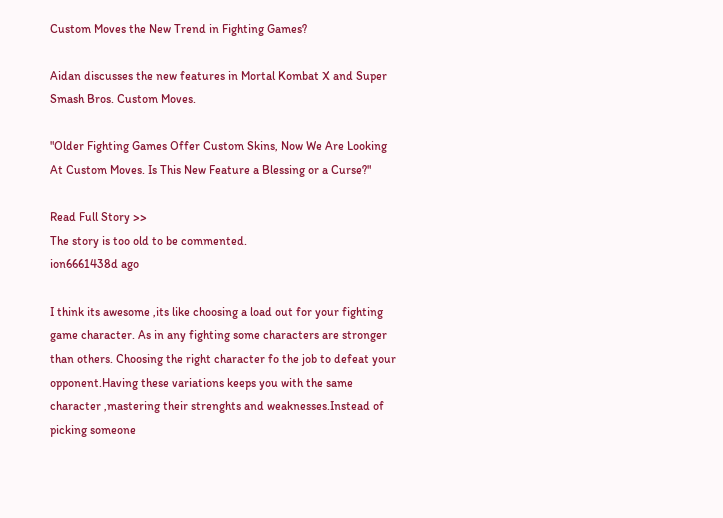Custom Moves the New Trend in Fighting Games?

Aidan discusses the new features in Mortal Kombat X and Super Smash Bros. Custom Moves.

"Older Fighting Games Offer Custom Skins, Now We Are Looking At Custom Moves. Is This New Feature a Blessing or a Curse?"

Read Full Story >>
The story is too old to be commented.
ion6661438d ago

I think its awesome ,its like choosing a load out for your fighting game character. As in any fighting some characters are stronger than others. Choosing the right character fo the job to defeat your opponent.Having these variations keeps you with the same character ,mastering their strenghts and weaknesses.Instead of picking someone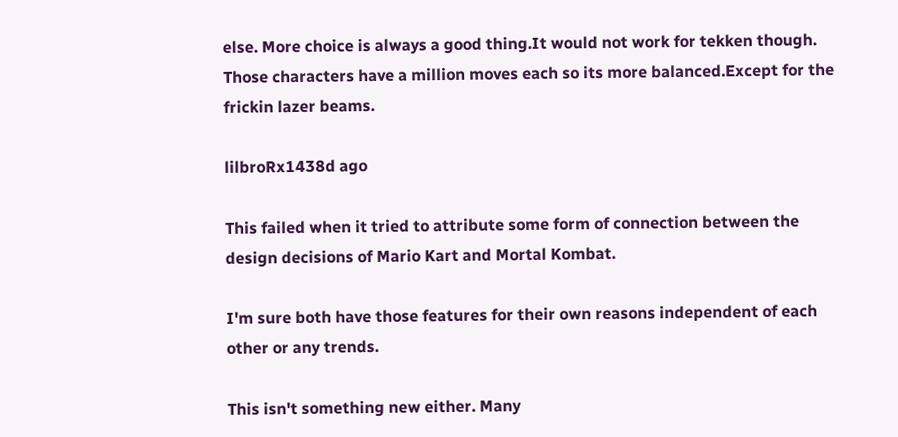else. More choice is always a good thing.It would not work for tekken though. Those characters have a million moves each so its more balanced.Except for the frickin lazer beams.

lilbroRx1438d ago

This failed when it tried to attribute some form of connection between the design decisions of Mario Kart and Mortal Kombat.

I'm sure both have those features for their own reasons independent of each other or any trends.

This isn't something new either. Many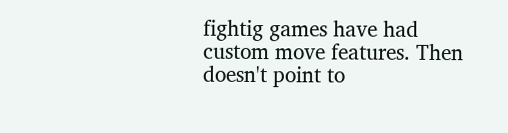fightig games have had custom move features. Then doesn't point to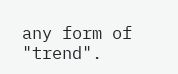any form of "trend".